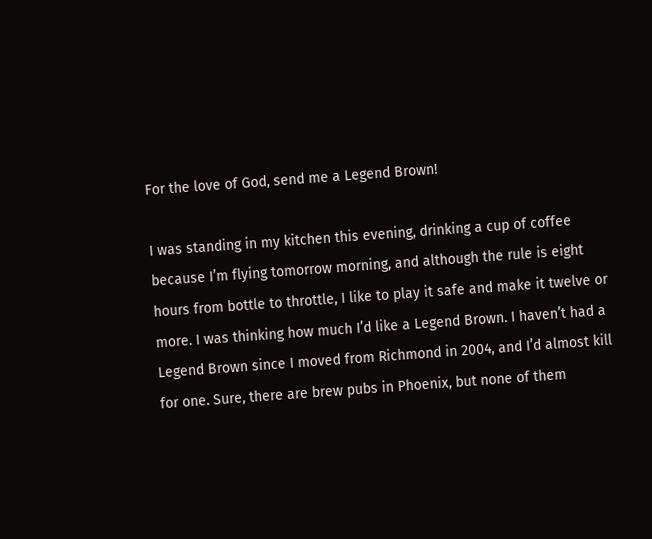For the love of God, send me a Legend Brown!

I was standing in my kitchen this evening, drinking a cup of coffee because I’m flying tomorrow morning, and although the rule is eight hours from bottle to throttle, I like to play it safe and make it twelve or more. I was thinking how much I’d like a Legend Brown. I haven’t had a Legend Brown since I moved from Richmond in 2004, and I’d almost kill for one. Sure, there are brew pubs in Phoenix, but none of them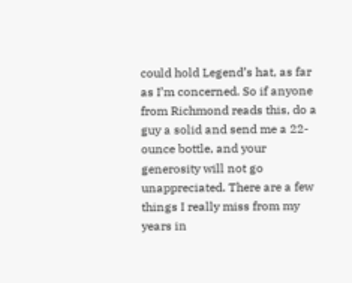could hold Legend’s hat, as far as I’m concerned. So if anyone from Richmond reads this, do a guy a solid and send me a 22-ounce bottle, and your generosity will not go unappreciated. There are a few things I really miss from my years in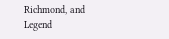Richmond, and Legend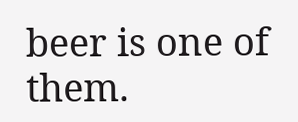beer is one of them.